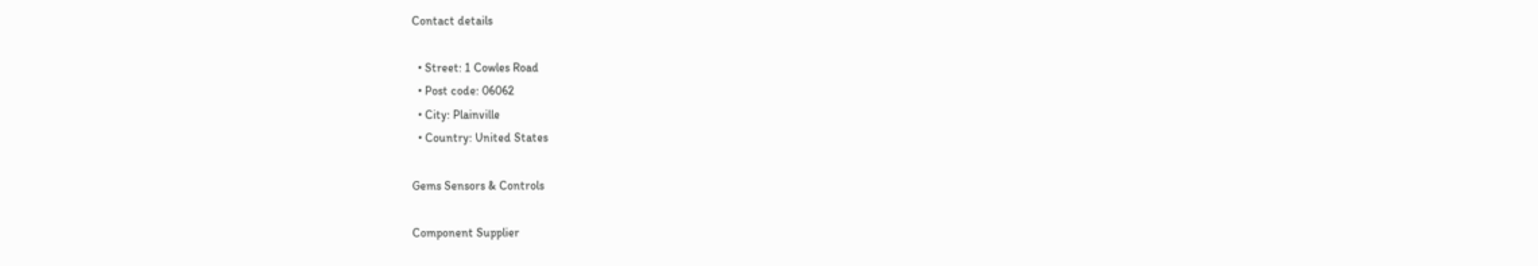Contact details

  • Street: 1 Cowles Road
  • Post code: 06062
  • City: Plainville
  • Country: United States

Gems Sensors & Controls

Component Supplier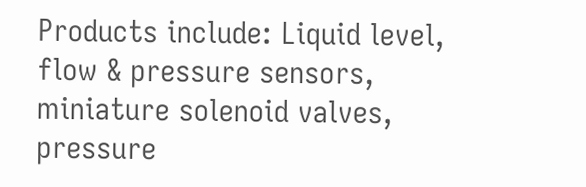Products include: Liquid level, flow & pressure sensors, miniature solenoid valves, pressure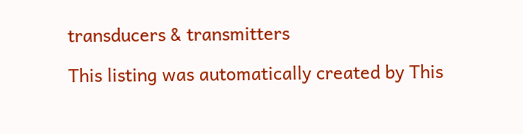transducers & transmitters

This listing was automatically created by This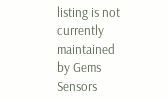listing is not currently maintained by Gems Sensors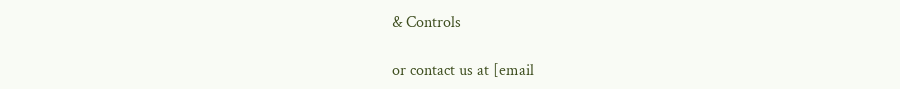& Controls

or contact us at [email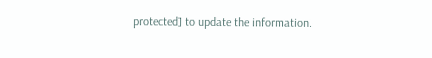protected] to update the information.